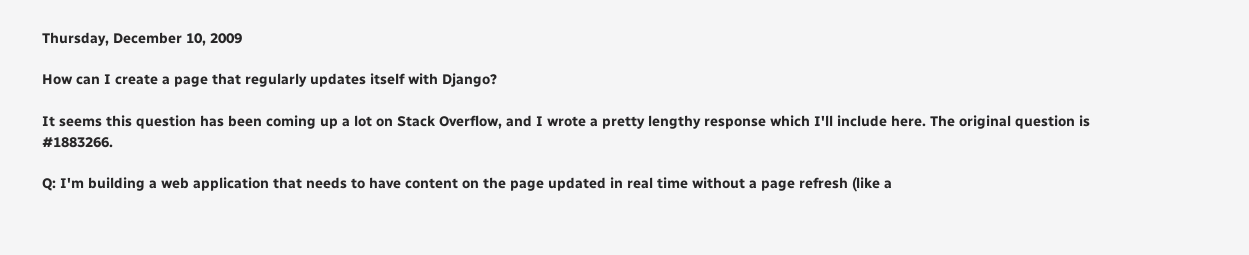Thursday, December 10, 2009

How can I create a page that regularly updates itself with Django?

It seems this question has been coming up a lot on Stack Overflow, and I wrote a pretty lengthy response which I'll include here. The original question is #1883266.

Q: I'm building a web application that needs to have content on the page updated in real time without a page refresh (like a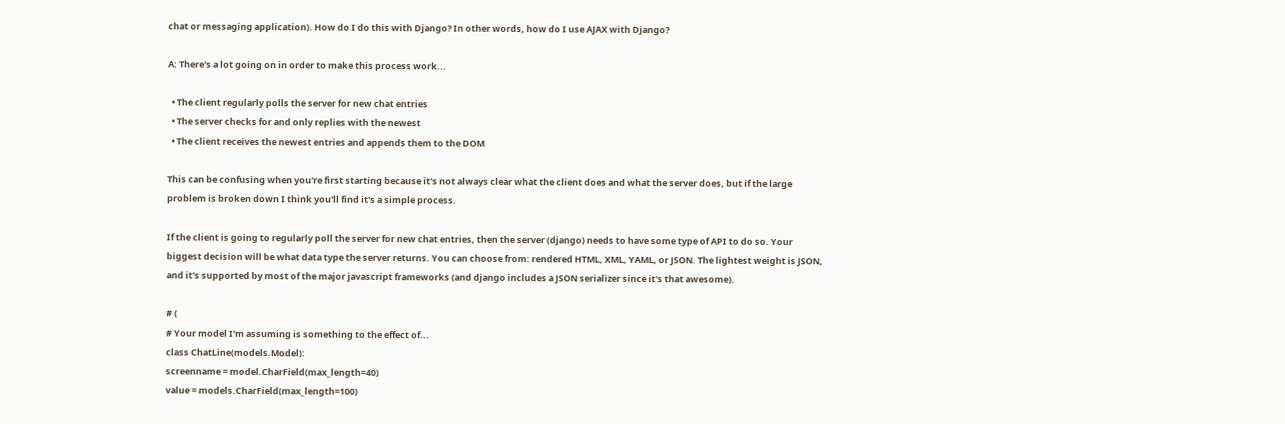chat or messaging application). How do I do this with Django? In other words, how do I use AJAX with Django?

A: There's a lot going on in order to make this process work...

  • The client regularly polls the server for new chat entries
  • The server checks for and only replies with the newest
  • The client receives the newest entries and appends them to the DOM

This can be confusing when you're first starting because it's not always clear what the client does and what the server does, but if the large problem is broken down I think you'll find it's a simple process.

If the client is going to regularly poll the server for new chat entries, then the server (django) needs to have some type of API to do so. Your biggest decision will be what data type the server returns. You can choose from: rendered HTML, XML, YAML, or JSON. The lightest weight is JSON, and it's supported by most of the major javascript frameworks (and django includes a JSON serializer since it's that awesome).

# (
# Your model I'm assuming is something to the effect of...
class ChatLine(models.Model):
screenname = model.CharField(max_length=40)
value = models.CharField(max_length=100)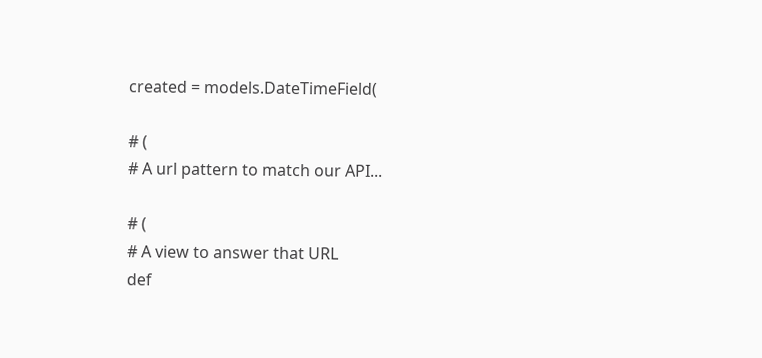created = models.DateTimeField(

# (
# A url pattern to match our API...

# (
# A view to answer that URL
def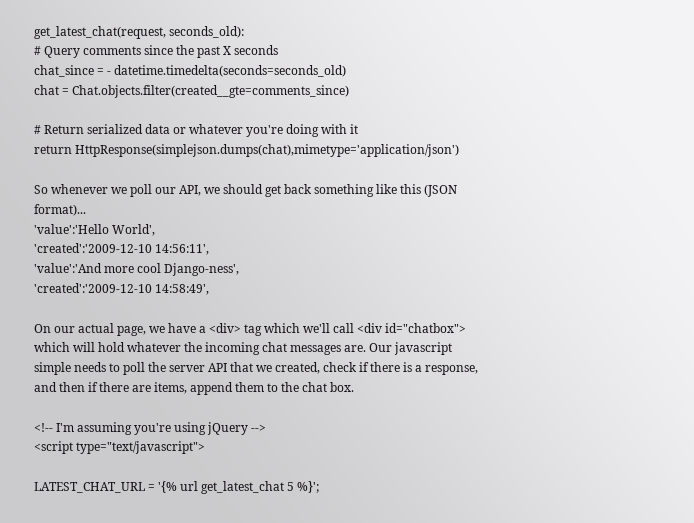get_latest_chat(request, seconds_old):
# Query comments since the past X seconds
chat_since = - datetime.timedelta(seconds=seconds_old)
chat = Chat.objects.filter(created__gte=comments_since)

# Return serialized data or whatever you're doing with it
return HttpResponse(simplejson.dumps(chat),mimetype='application/json')

So whenever we poll our API, we should get back something like this (JSON format)...
'value':'Hello World',
'created':'2009-12-10 14:56:11',
'value':'And more cool Django-ness',
'created':'2009-12-10 14:58:49',

On our actual page, we have a <div> tag which we'll call <div id="chatbox"> which will hold whatever the incoming chat messages are. Our javascript simple needs to poll the server API that we created, check if there is a response, and then if there are items, append them to the chat box.

<!-- I'm assuming you're using jQuery -->
<script type="text/javascript">

LATEST_CHAT_URL = '{% url get_latest_chat 5 %}';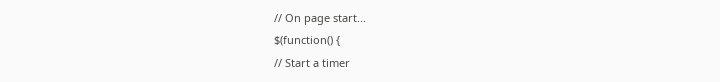// On page start...
$(function() {
// Start a timer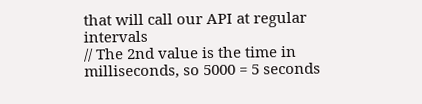that will call our API at regular intervals
// The 2nd value is the time in milliseconds, so 5000 = 5 seconds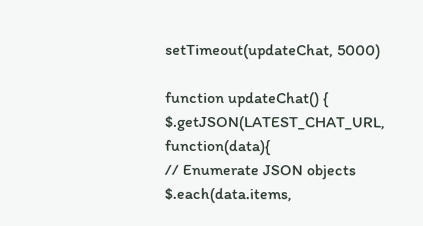setTimeout(updateChat, 5000)

function updateChat() {
$.getJSON(LATEST_CHAT_URL, function(data){
// Enumerate JSON objects
$.each(data.items,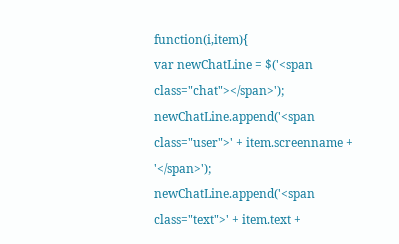function(i,item){
var newChatLine = $('<span class="chat"></span>');
newChatLine.append('<span class="user">' + item.screenname + '</span>');
newChatLine.append('<span class="text">' + item.text +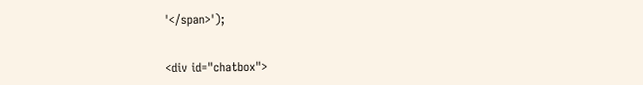'</span>');


<div id="chatbox">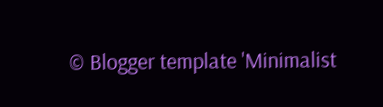© Blogger template 'Minimalist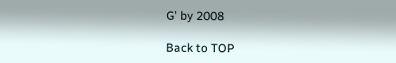G' by 2008

Back to TOP